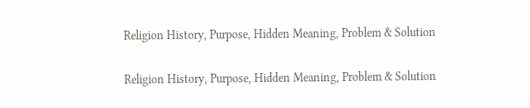Religion History, Purpose, Hidden Meaning, Problem & Solution

Religion History, Purpose, Hidden Meaning, Problem & Solution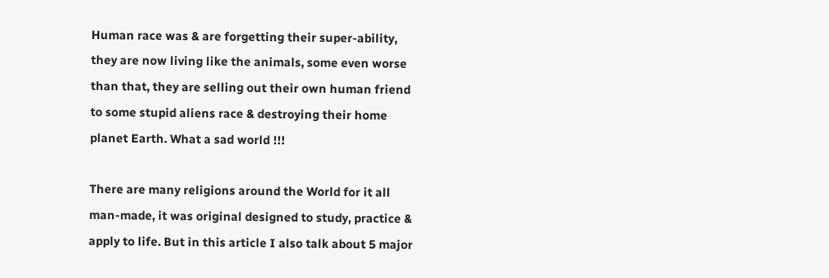Human race was & are forgetting their super-ability, they are now living like the animals, some even worse than that, they are selling out their own human friend to some stupid aliens race & destroying their home planet Earth. What a sad world !!!

There are many religions around the World for it all man-made, it was original designed to study, practice & apply to life. But in this article I also talk about 5 major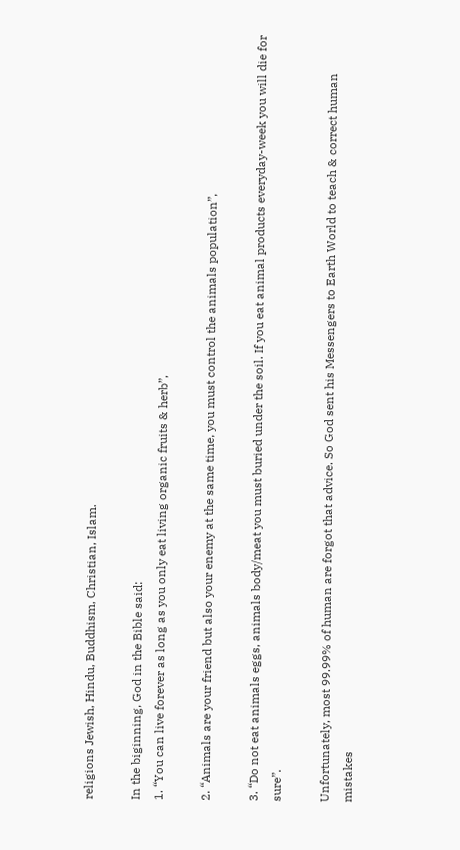religions Jewish, Hindu, Buddhism, Christian, Islam.

In the biginning, God in the Bible said:
1. “You can live forever as long as you only eat living organic fruits & herb”,

2. “Animals are your friend but also your enemy at the same time, you must control the animals population”,

3. “Do not eat animals eggs, animals body/meat you must buried under the soil. If you eat animal products everyday-week you will die for sure”.

Unfortunately, most 99.99% of human are forgot that advice. So God sent his Messengers to Earth World to teach & correct human mistakes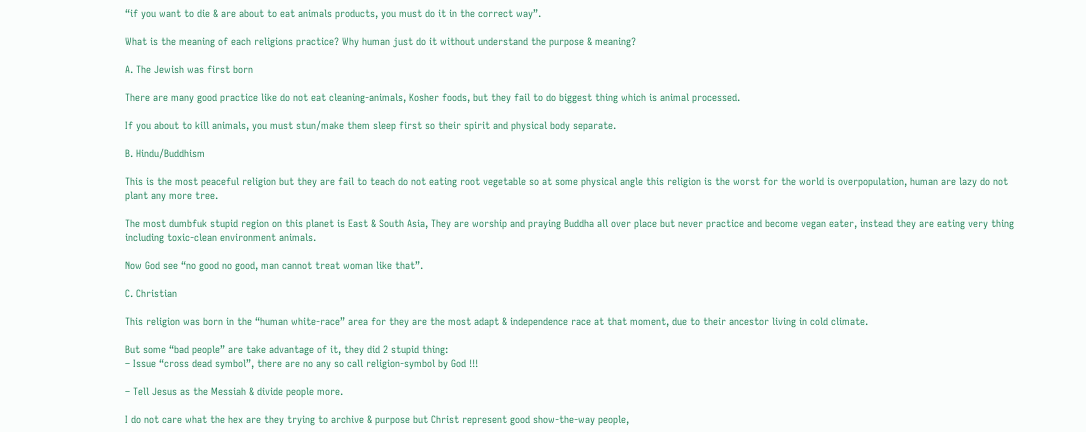“if you want to die & are about to eat animals products, you must do it in the correct way”.

What is the meaning of each religions practice? Why human just do it without understand the purpose & meaning?

A. The Jewish was first born

There are many good practice like do not eat cleaning-animals, Kosher foods, but they fail to do biggest thing which is animal processed.

If you about to kill animals, you must stun/make them sleep first so their spirit and physical body separate.

B. Hindu/Buddhism

This is the most peaceful religion but they are fail to teach do not eating root vegetable so at some physical angle this religion is the worst for the world is overpopulation, human are lazy do not plant any more tree.

The most dumbfuk stupid region on this planet is East & South Asia, They are worship and praying Buddha all over place but never practice and become vegan eater, instead they are eating very thing including toxic-clean environment animals.

Now God see “no good no good, man cannot treat woman like that”.

C. Christian

This religion was born in the “human white-race” area for they are the most adapt & independence race at that moment, due to their ancestor living in cold climate.

But some “bad people” are take advantage of it, they did 2 stupid thing:
– Issue “cross dead symbol”, there are no any so call religion-symbol by God !!!

– Tell Jesus as the Messiah & divide people more.

I do not care what the hex are they trying to archive & purpose but Christ represent good show-the-way people,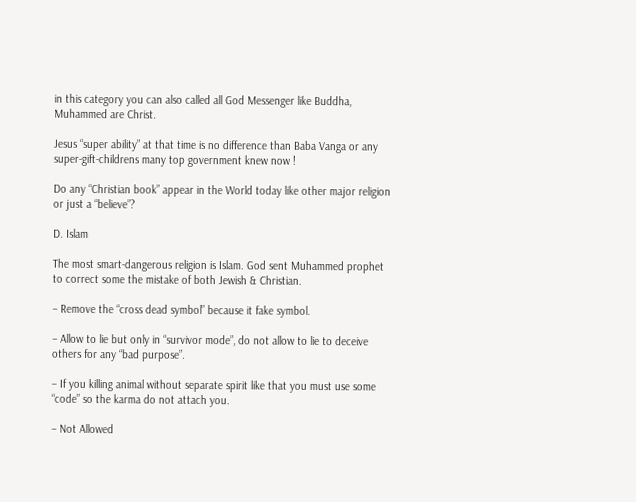in this category you can also called all God Messenger like Buddha, Muhammed are Christ.

Jesus “super ability” at that time is no difference than Baba Vanga or any super-gift-childrens many top government knew now !

Do any “Christian book” appear in the World today like other major religion or just a “believe”?

D. Islam

The most smart-dangerous religion is Islam. God sent Muhammed prophet to correct some the mistake of both Jewish & Christian.

– Remove the “cross dead symbol” because it fake symbol.

– Allow to lie but only in “survivor mode”, do not allow to lie to deceive others for any “bad purpose”.

– If you killing animal without separate spirit like that you must use some “code” so the karma do not attach you.

– Not Allowed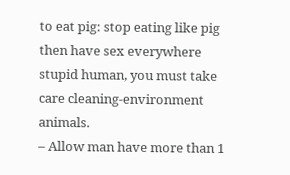to eat pig: stop eating like pig then have sex everywhere stupid human, you must take care cleaning-environment animals.
– Allow man have more than 1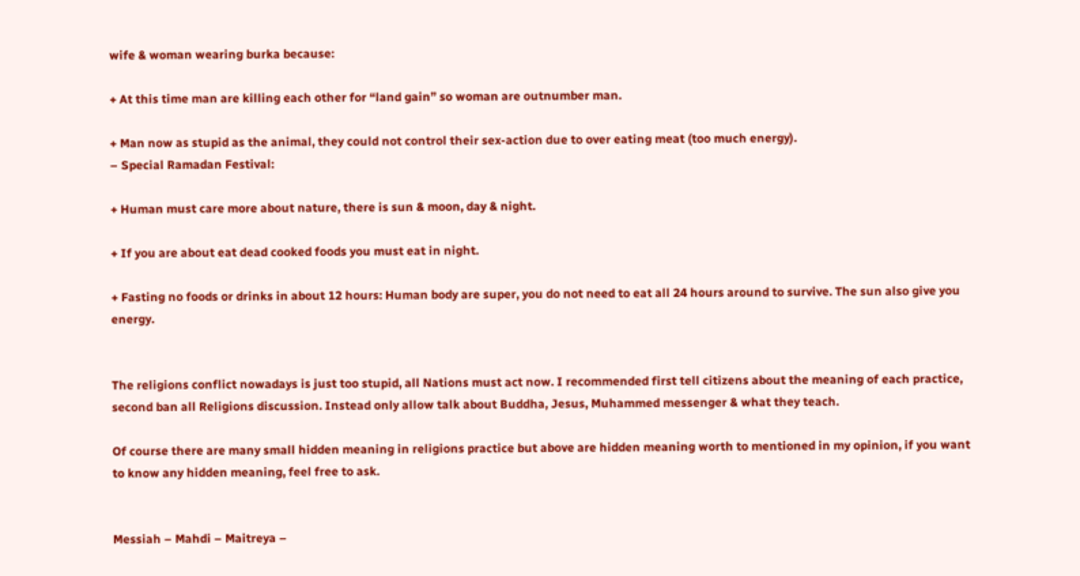wife & woman wearing burka because:

+ At this time man are killing each other for “land gain” so woman are outnumber man.

+ Man now as stupid as the animal, they could not control their sex-action due to over eating meat (too much energy).
– Special Ramadan Festival:

+ Human must care more about nature, there is sun & moon, day & night.

+ If you are about eat dead cooked foods you must eat in night.

+ Fasting no foods or drinks in about 12 hours: Human body are super, you do not need to eat all 24 hours around to survive. The sun also give you energy.


The religions conflict nowadays is just too stupid, all Nations must act now. I recommended first tell citizens about the meaning of each practice, second ban all Religions discussion. Instead only allow talk about Buddha, Jesus, Muhammed messenger & what they teach.

Of course there are many small hidden meaning in religions practice but above are hidden meaning worth to mentioned in my opinion, if you want to know any hidden meaning, feel free to ask.


Messiah – Mahdi – Maitreya –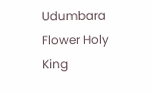Udumbara Flower Holy King